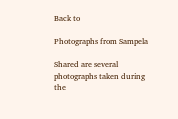Back to

Photographs from Sampela

Shared are several photographs taken during the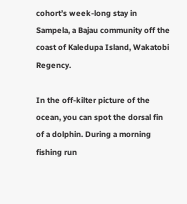cohort’s week-long stay in Sampela, a Bajau community off the coast of Kaledupa Island, Wakatobi Regency.

In the off-kilter picture of the ocean, you can spot the dorsal fin of a dolphin. During a morning fishing run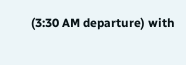(3:30 AM departure) with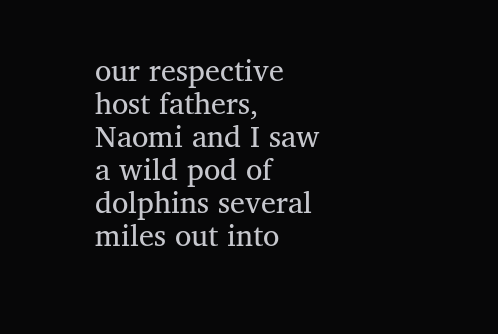our respective host fathers, Naomi and I saw a wild pod of dolphins several miles out into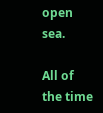open sea.

All of the time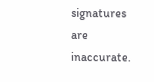signatures are inaccurate.